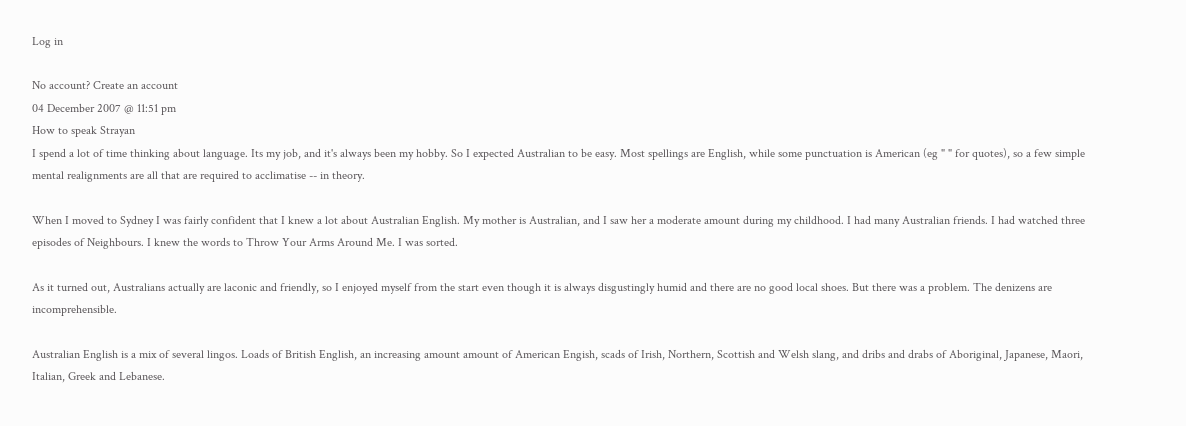Log in

No account? Create an account
04 December 2007 @ 11:51 pm
How to speak Strayan
I spend a lot of time thinking about language. Its my job, and it's always been my hobby. So I expected Australian to be easy. Most spellings are English, while some punctuation is American (eg " " for quotes), so a few simple mental realignments are all that are required to acclimatise -- in theory.

When I moved to Sydney I was fairly confident that I knew a lot about Australian English. My mother is Australian, and I saw her a moderate amount during my childhood. I had many Australian friends. I had watched three episodes of Neighbours. I knew the words to Throw Your Arms Around Me. I was sorted.

As it turned out, Australians actually are laconic and friendly, so I enjoyed myself from the start even though it is always disgustingly humid and there are no good local shoes. But there was a problem. The denizens are incomprehensible.

Australian English is a mix of several lingos. Loads of British English, an increasing amount amount of American Engish, scads of Irish, Northern, Scottish and Welsh slang, and dribs and drabs of Aboriginal, Japanese, Maori, Italian, Greek and Lebanese.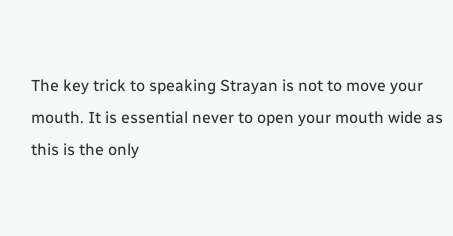The key trick to speaking Strayan is not to move your mouth. It is essential never to open your mouth wide as this is the only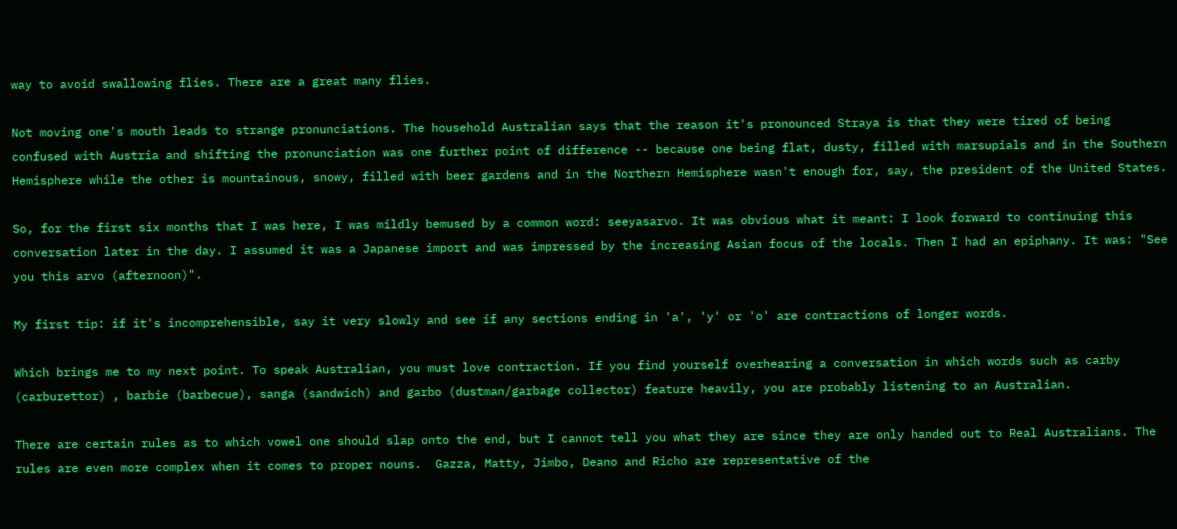way to avoid swallowing flies. There are a great many flies.

Not moving one's mouth leads to strange pronunciations. The household Australian says that the reason it's pronounced Straya is that they were tired of being confused with Austria and shifting the pronunciation was one further point of difference -- because one being flat, dusty, filled with marsupials and in the Southern Hemisphere while the other is mountainous, snowy, filled with beer gardens and in the Northern Hemisphere wasn't enough for, say, the president of the United States.

So, for the first six months that I was here, I was mildly bemused by a common word: seeyasarvo. It was obvious what it meant: I look forward to continuing this conversation later in the day. I assumed it was a Japanese import and was impressed by the increasing Asian focus of the locals. Then I had an epiphany. It was: "See you this arvo (afternoon)".

My first tip: if it's incomprehensible, say it very slowly and see if any sections ending in 'a', 'y' or 'o' are contractions of longer words.

Which brings me to my next point. To speak Australian, you must love contraction. If you find yourself overhearing a conversation in which words such as carby (carburettor) , barbie (barbecue), sanga (sandwich) and garbo (dustman/garbage collector) feature heavily, you are probably listening to an Australian.

There are certain rules as to which vowel one should slap onto the end, but I cannot tell you what they are since they are only handed out to Real Australians. The rules are even more complex when it comes to proper nouns.  Gazza, Matty, Jimbo, Deano and Richo are representative of the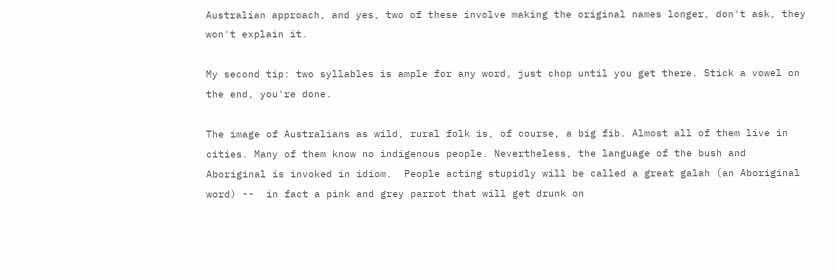Australian approach, and yes, two of these involve making the original names longer, don't ask, they won't explain it.

My second tip: two syllables is ample for any word, just chop until you get there. Stick a vowel on the end, you're done.

The image of Australians as wild, rural folk is, of course, a big fib. Almost all of them live in cities. Many of them know no indigenous people. Nevertheless, the language of the bush and Aboriginal is invoked in idiom.  People acting stupidly will be called a great galah (an Aboriginal word) --  in fact a pink and grey parrot that will get drunk on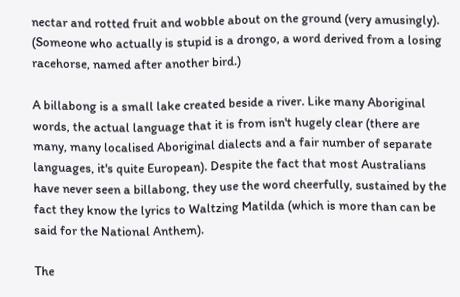nectar and rotted fruit and wobble about on the ground (very amusingly). (Someone who actually is stupid is a drongo, a word derived from a losing racehorse, named after another bird.)

A billabong is a small lake created beside a river. Like many Aboriginal words, the actual language that it is from isn't hugely clear (there are many, many localised Aboriginal dialects and a fair number of separate languages, it's quite European). Despite the fact that most Australians have never seen a billabong, they use the word cheerfully, sustained by the fact they know the lyrics to Waltzing Matilda (which is more than can be said for the National Anthem).

The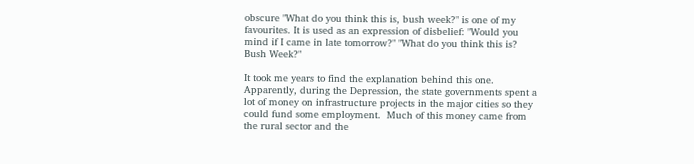obscure "What do you think this is, bush week?" is one of my favourites. It is used as an expression of disbelief: "Would you mind if I came in late tomorrow?" "What do you think this is? Bush Week?"

It took me years to find the explanation behind this one. Apparently, during the Depression, the state governments spent a lot of money on infrastructure projects in the major cities so they could fund some employment.  Much of this money came from the rural sector and the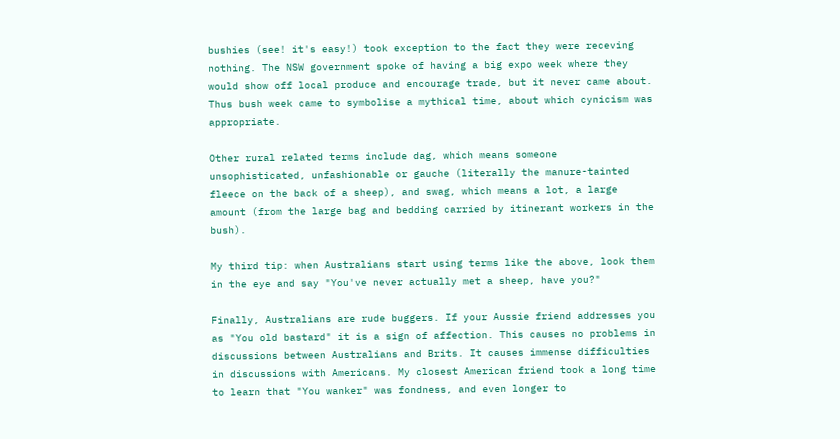bushies (see! it's easy!) took exception to the fact they were receving nothing. The NSW government spoke of having a big expo week where they would show off local produce and encourage trade, but it never came about. Thus bush week came to symbolise a mythical time, about which cynicism was appropriate.

Other rural related terms include dag, which means someone unsophisticated, unfashionable or gauche (literally the manure-tainted fleece on the back of a sheep), and swag, which means a lot, a large amount (from the large bag and bedding carried by itinerant workers in the bush).

My third tip: when Australians start using terms like the above, look them in the eye and say "You've never actually met a sheep, have you?"

Finally, Australians are rude buggers. If your Aussie friend addresses you as "You old bastard" it is a sign of affection. This causes no problems in discussions between Australians and Brits. It causes immense difficulties in discussions with Americans. My closest American friend took a long time to learn that "You wanker" was fondness, and even longer to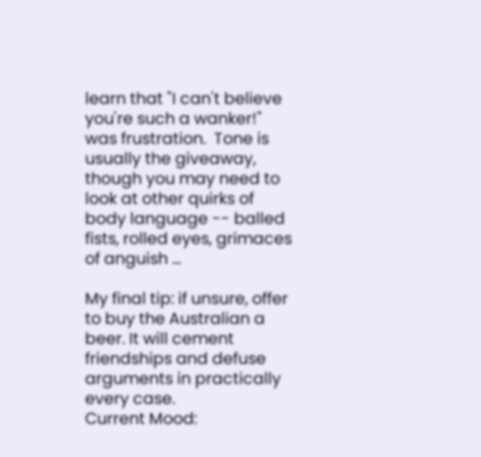learn that "I can't believe you're such a wanker!" was frustration.  Tone is usually the giveaway, though you may need to look at other quirks of body language -- balled fists, rolled eyes, grimaces of anguish ...

My final tip: if unsure, offer to buy the Australian a beer. It will cement friendships and defuse arguments in practically every case.
Current Mood: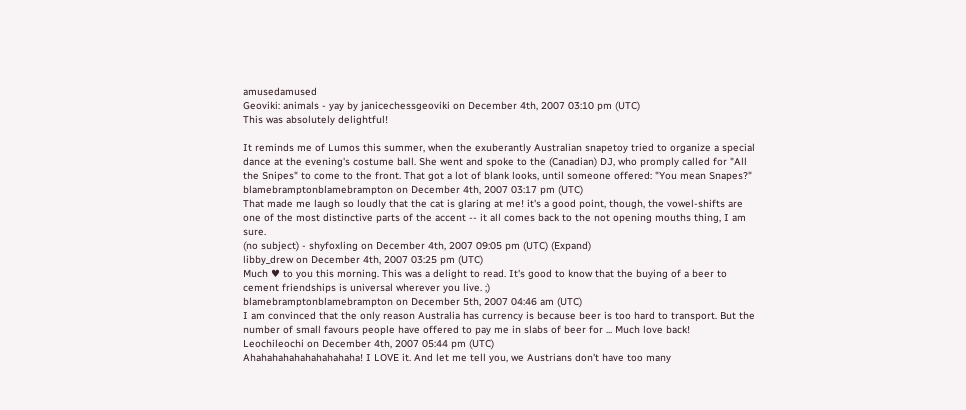amusedamused
Geoviki: animals - yay by janicechessgeoviki on December 4th, 2007 03:10 pm (UTC)
This was absolutely delightful!

It reminds me of Lumos this summer, when the exuberantly Australian snapetoy tried to organize a special dance at the evening's costume ball. She went and spoke to the (Canadian) DJ, who promply called for "All the Snipes" to come to the front. That got a lot of blank looks, until someone offered: "You mean Snapes?"
blamebramptonblamebrampton on December 4th, 2007 03:17 pm (UTC)
That made me laugh so loudly that the cat is glaring at me! it's a good point, though, the vowel-shifts are one of the most distinctive parts of the accent -- it all comes back to the not opening mouths thing, I am sure.
(no subject) - shyfoxling on December 4th, 2007 09:05 pm (UTC) (Expand)
libby_drew on December 4th, 2007 03:25 pm (UTC)
Much ♥ to you this morning. This was a delight to read. It's good to know that the buying of a beer to cement friendships is universal wherever you live. ;)
blamebramptonblamebrampton on December 5th, 2007 04:46 am (UTC)
I am convinced that the only reason Australia has currency is because beer is too hard to transport. But the number of small favours people have offered to pay me in slabs of beer for ... Much love back!
Leochileochi on December 4th, 2007 05:44 pm (UTC)
Ahahahahahahahahahaha! I LOVE it. And let me tell you, we Austrians don't have too many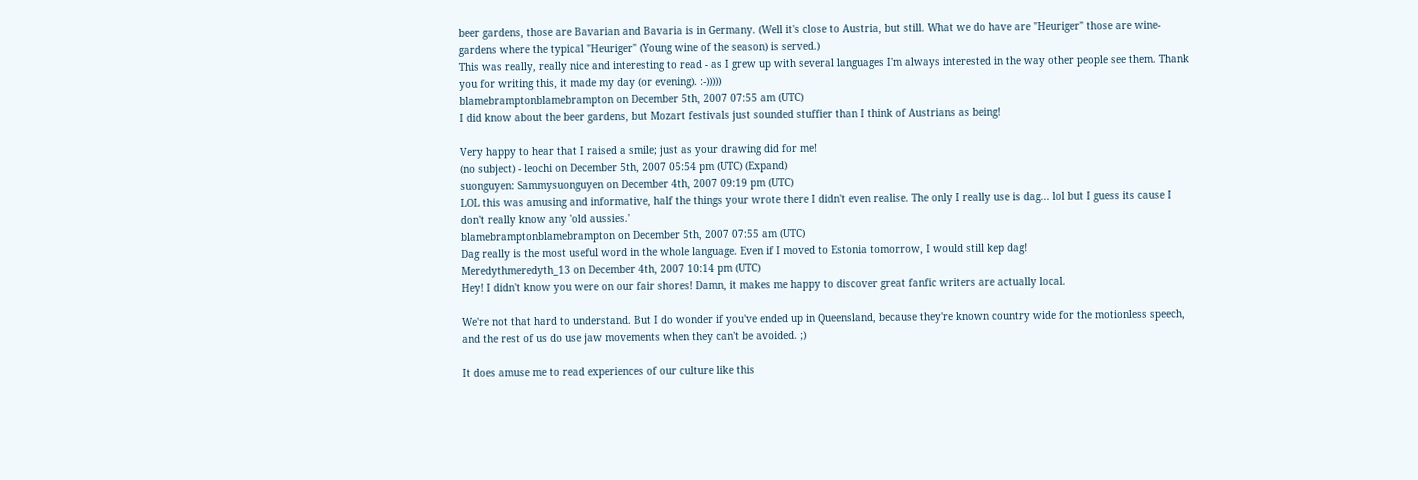beer gardens, those are Bavarian and Bavaria is in Germany. (Well it's close to Austria, but still. What we do have are "Heuriger" those are wine-gardens where the typical "Heuriger" (Young wine of the season) is served.)
This was really, really nice and interesting to read - as I grew up with several languages I'm always interested in the way other people see them. Thank you for writing this, it made my day (or evening). :-)))))
blamebramptonblamebrampton on December 5th, 2007 07:55 am (UTC)
I did know about the beer gardens, but Mozart festivals just sounded stuffier than I think of Austrians as being!

Very happy to hear that I raised a smile; just as your drawing did for me!
(no subject) - leochi on December 5th, 2007 05:54 pm (UTC) (Expand)
suonguyen: Sammysuonguyen on December 4th, 2007 09:19 pm (UTC)
LOL this was amusing and informative, half the things your wrote there I didn't even realise. The only I really use is dag... lol but I guess its cause I don't really know any 'old aussies.'
blamebramptonblamebrampton on December 5th, 2007 07:55 am (UTC)
Dag really is the most useful word in the whole language. Even if I moved to Estonia tomorrow, I would still kep dag!
Meredythmeredyth_13 on December 4th, 2007 10:14 pm (UTC)
Hey! I didn't know you were on our fair shores! Damn, it makes me happy to discover great fanfic writers are actually local.

We're not that hard to understand. But I do wonder if you've ended up in Queensland, because they're known country wide for the motionless speech, and the rest of us do use jaw movements when they can't be avoided. ;)

It does amuse me to read experiences of our culture like this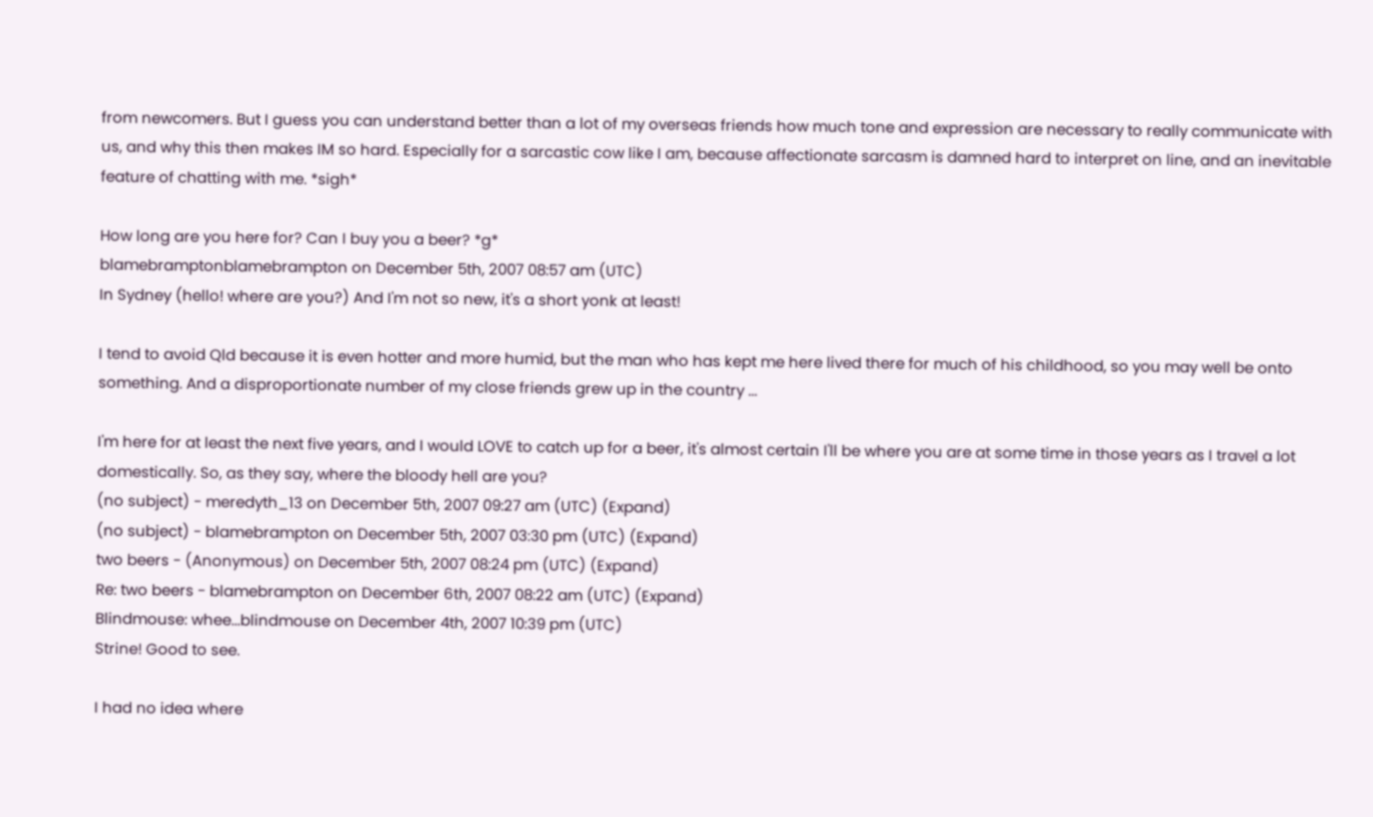from newcomers. But I guess you can understand better than a lot of my overseas friends how much tone and expression are necessary to really communicate with us, and why this then makes IM so hard. Especially for a sarcastic cow like I am, because affectionate sarcasm is damned hard to interpret on line, and an inevitable feature of chatting with me. *sigh*

How long are you here for? Can I buy you a beer? *g*
blamebramptonblamebrampton on December 5th, 2007 08:57 am (UTC)
In Sydney (hello! where are you?) And I'm not so new, it's a short yonk at least!

I tend to avoid Qld because it is even hotter and more humid, but the man who has kept me here lived there for much of his childhood, so you may well be onto something. And a disproportionate number of my close friends grew up in the country ...

I'm here for at least the next five years, and I would LOVE to catch up for a beer, it's almost certain I'll be where you are at some time in those years as I travel a lot domestically. So, as they say, where the bloody hell are you?
(no subject) - meredyth_13 on December 5th, 2007 09:27 am (UTC) (Expand)
(no subject) - blamebrampton on December 5th, 2007 03:30 pm (UTC) (Expand)
two beers - (Anonymous) on December 5th, 2007 08:24 pm (UTC) (Expand)
Re: two beers - blamebrampton on December 6th, 2007 08:22 am (UTC) (Expand)
Blindmouse: whee...blindmouse on December 4th, 2007 10:39 pm (UTC)
Strine! Good to see.

I had no idea where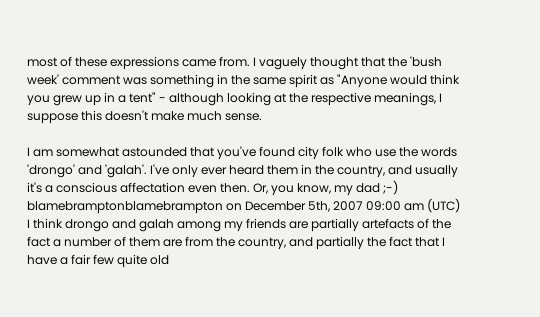most of these expressions came from. I vaguely thought that the 'bush week' comment was something in the same spirit as "Anyone would think you grew up in a tent" - although looking at the respective meanings, I suppose this doesn't make much sense.

I am somewhat astounded that you've found city folk who use the words 'drongo' and 'galah'. I've only ever heard them in the country, and usually it's a conscious affectation even then. Or, you know, my dad ;-)
blamebramptonblamebrampton on December 5th, 2007 09:00 am (UTC)
I think drongo and galah among my friends are partially artefacts of the fact a number of them are from the country, and partially the fact that I have a fair few quite old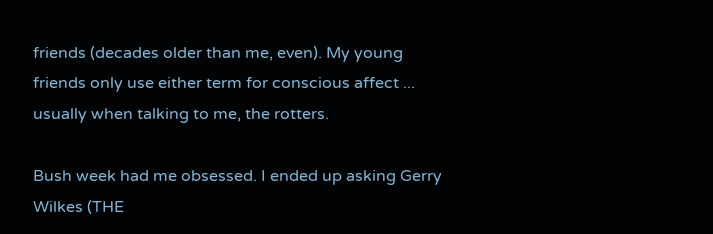friends (decades older than me, even). My young friends only use either term for conscious affect ... usually when talking to me, the rotters.

Bush week had me obsessed. I ended up asking Gerry Wilkes (THE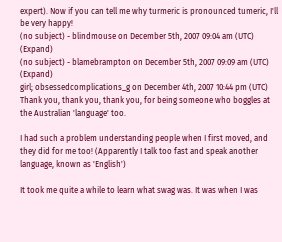expert). Now if you can tell me why turmeric is pronounced tumeric, I'll be very happy!
(no subject) - blindmouse on December 5th, 2007 09:04 am (UTC) (Expand)
(no subject) - blamebrampton on December 5th, 2007 09:09 am (UTC) (Expand)
girl; obsessedcomplications_g on December 4th, 2007 10:44 pm (UTC)
Thank you, thank you, thank you, for being someone who boggles at the Australian 'language' too.

I had such a problem understanding people when I first moved, and they did for me too! (Apparently I talk too fast and speak another language, known as 'English')

It took me quite a while to learn what swag was. It was when I was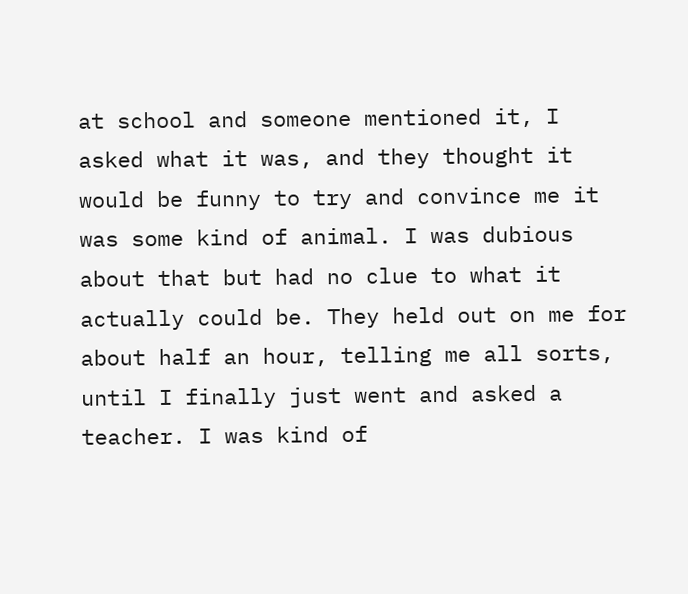at school and someone mentioned it, I asked what it was, and they thought it would be funny to try and convince me it was some kind of animal. I was dubious about that but had no clue to what it actually could be. They held out on me for about half an hour, telling me all sorts, until I finally just went and asked a teacher. I was kind of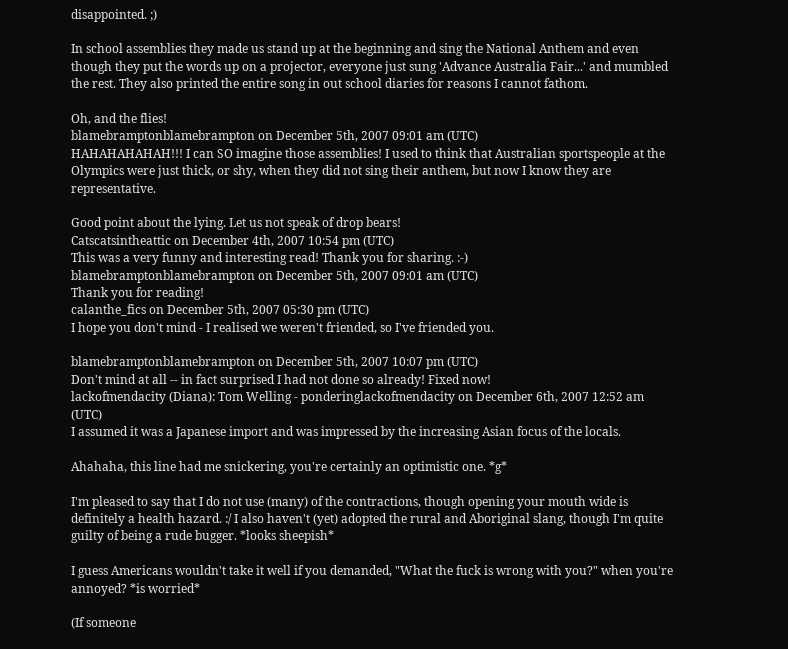disappointed. ;)

In school assemblies they made us stand up at the beginning and sing the National Anthem and even though they put the words up on a projector, everyone just sung 'Advance Australia Fair...' and mumbled the rest. They also printed the entire song in out school diaries for reasons I cannot fathom.

Oh, and the flies!
blamebramptonblamebrampton on December 5th, 2007 09:01 am (UTC)
HAHAHAHAHAH!!! I can SO imagine those assemblies! I used to think that Australian sportspeople at the Olympics were just thick, or shy, when they did not sing their anthem, but now I know they are representative.

Good point about the lying. Let us not speak of drop bears!
Catscatsintheattic on December 4th, 2007 10:54 pm (UTC)
This was a very funny and interesting read! Thank you for sharing. :-)
blamebramptonblamebrampton on December 5th, 2007 09:01 am (UTC)
Thank you for reading!
calanthe_fics on December 5th, 2007 05:30 pm (UTC)
I hope you don't mind - I realised we weren't friended, so I've friended you.

blamebramptonblamebrampton on December 5th, 2007 10:07 pm (UTC)
Don't mind at all -- in fact surprised I had not done so already! Fixed now!
lackofmendacity (Diana): Tom Welling - ponderinglackofmendacity on December 6th, 2007 12:52 am (UTC)
I assumed it was a Japanese import and was impressed by the increasing Asian focus of the locals.

Ahahaha, this line had me snickering, you're certainly an optimistic one. *g*

I'm pleased to say that I do not use (many) of the contractions, though opening your mouth wide is definitely a health hazard. :/ I also haven't (yet) adopted the rural and Aboriginal slang, though I'm quite guilty of being a rude bugger. *looks sheepish*

I guess Americans wouldn't take it well if you demanded, "What the fuck is wrong with you?" when you're annoyed? *is worried*

(If someone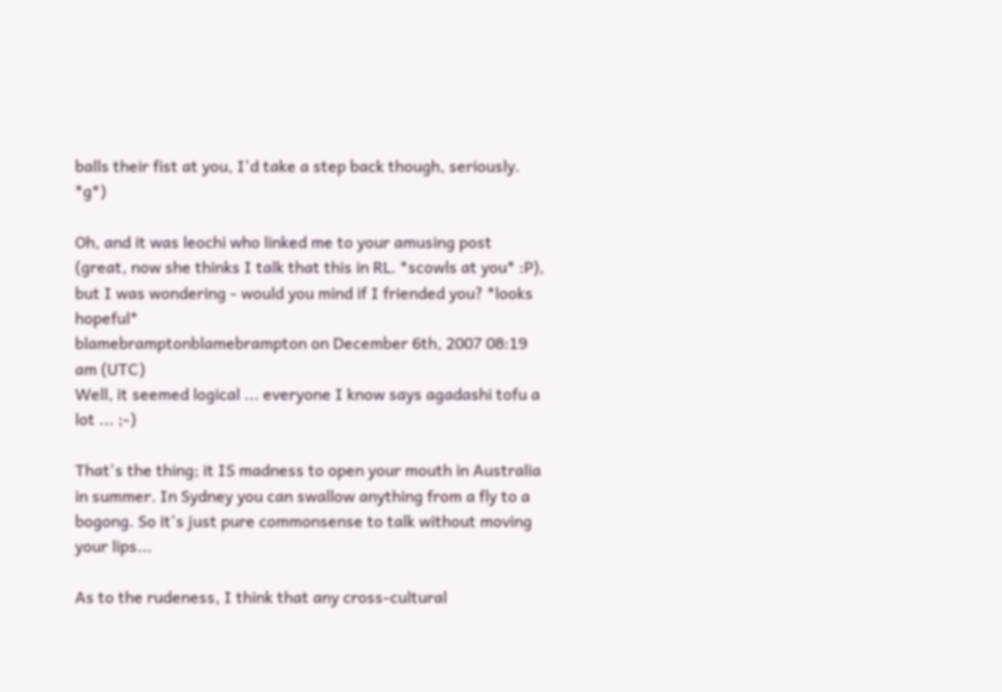balls their fist at you, I'd take a step back though, seriously. *g*)

Oh, and it was leochi who linked me to your amusing post (great, now she thinks I talk that this in RL. *scowls at you* :P), but I was wondering - would you mind if I friended you? *looks hopeful*
blamebramptonblamebrampton on December 6th, 2007 08:19 am (UTC)
Well, it seemed logical ... everyone I know says agadashi tofu a lot ... ;-)

That's the thing; it IS madness to open your mouth in Australia in summer. In Sydney you can swallow anything from a fly to a bogong. So it's just pure commonsense to talk without moving your lips...

As to the rudeness, I think that any cross-cultural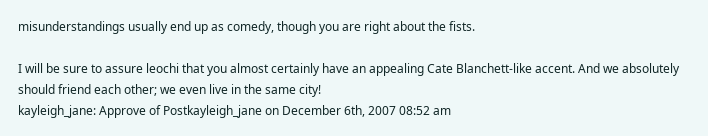misunderstandings usually end up as comedy, though you are right about the fists.

I will be sure to assure leochi that you almost certainly have an appealing Cate Blanchett-like accent. And we absolutely should friend each other; we even live in the same city!
kayleigh_jane: Approve of Postkayleigh_jane on December 6th, 2007 08:52 am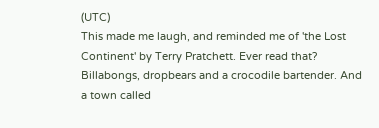(UTC)
This made me laugh, and reminded me of 'the Lost Continent' by Terry Pratchett. Ever read that? Billabongs, dropbears and a crocodile bartender. And a town called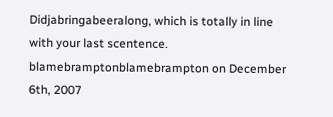Didjabringabeeralong, which is totally in line with your last scentence.
blamebramptonblamebrampton on December 6th, 2007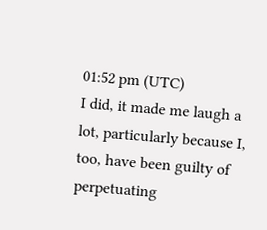01:52 pm (UTC)
I did, it made me laugh a lot, particularly because I, too, have been guilty of perpetuating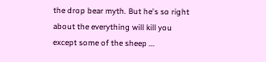the drop bear myth. But he's so right about the everything will kill you except some of the sheep ...